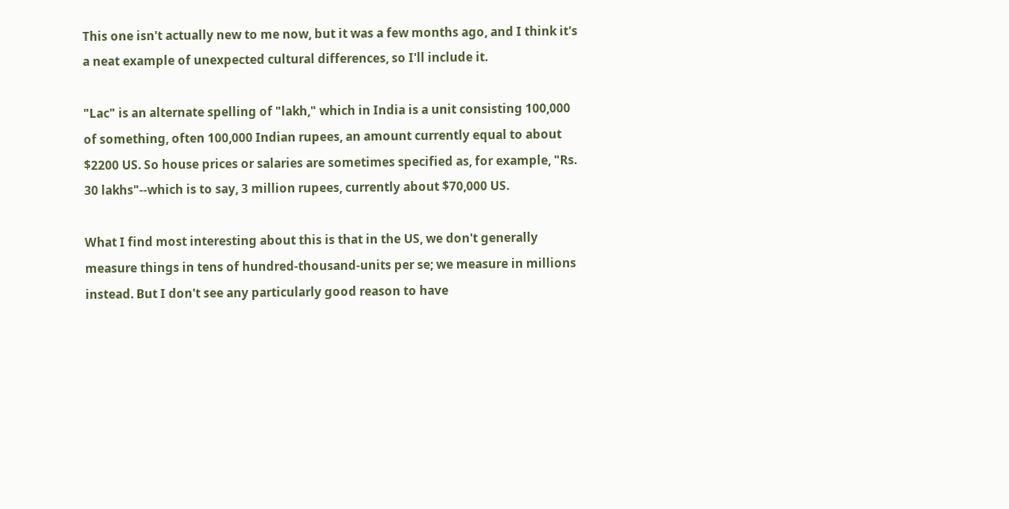This one isn't actually new to me now, but it was a few months ago, and I think it's a neat example of unexpected cultural differences, so I'll include it.

"Lac" is an alternate spelling of "lakh," which in India is a unit consisting 100,000 of something, often 100,000 Indian rupees, an amount currently equal to about $2200 US. So house prices or salaries are sometimes specified as, for example, "Rs. 30 lakhs"--which is to say, 3 million rupees, currently about $70,000 US.

What I find most interesting about this is that in the US, we don't generally measure things in tens of hundred-thousand-units per se; we measure in millions instead. But I don't see any particularly good reason to have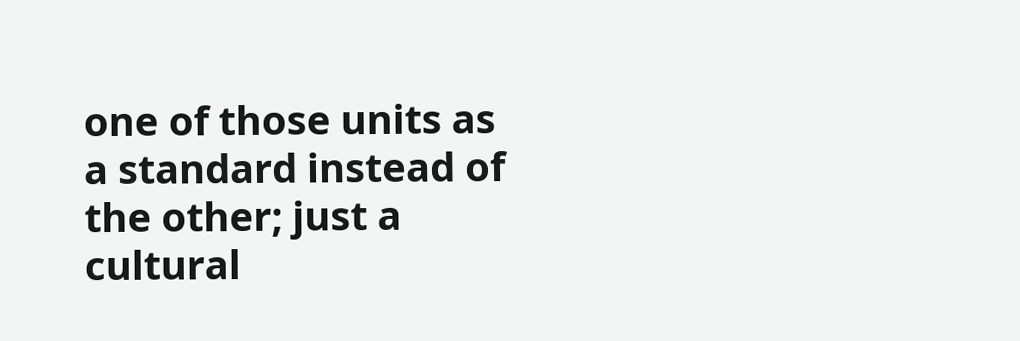one of those units as a standard instead of the other; just a cultural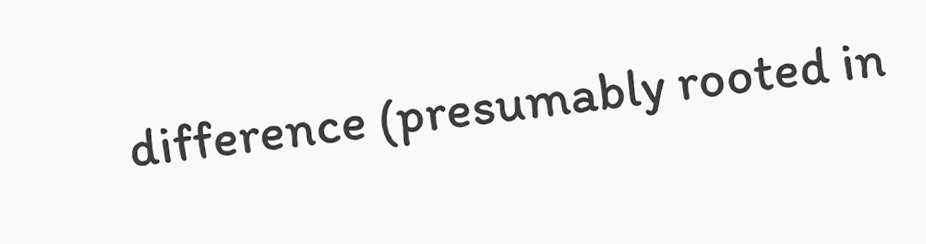difference (presumably rooted in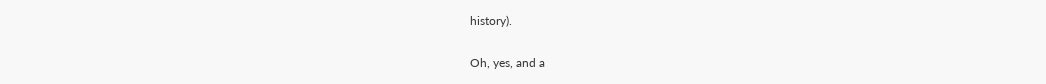history).

Oh, yes, and a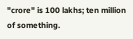"crore" is 100 lakhs; ten million of something.